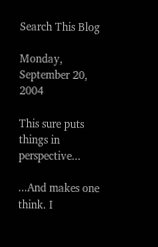Search This Blog

Monday, September 20, 2004

This sure puts things in perspective...

...And makes one think. I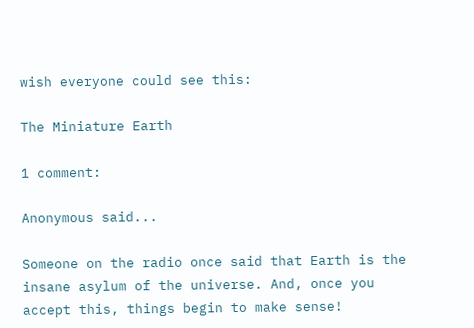wish everyone could see this:

The Miniature Earth

1 comment:

Anonymous said...

Someone on the radio once said that Earth is the insane asylum of the universe. And, once you accept this, things begin to make sense!